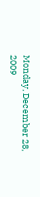Monday, December 28, 2009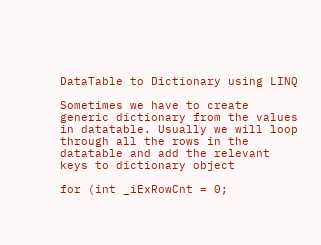DataTable to Dictionary using LINQ

Sometimes we have to create generic dictionary from the values in datatable. Usually we will loop through all the rows in the datatable and add the relevant keys to dictionary object

for (int _iExRowCnt = 0;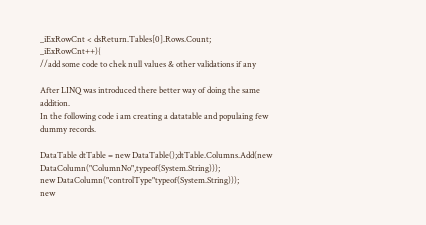_iExRowCnt < dsReturn.Tables[0].Rows.Count; _iExRowCnt++){
//add some code to chek null values & other validations if any

After LINQ was introduced there better way of doing the same addition.
In the following code i am creating a datatable and populaing few dummy records.

DataTable dtTable = new DataTable();dtTable.Columns.Add(new DataColumn("ColumnNo",typeof(System.String)));
new DataColumn("controlType"typeof(System.String)));
new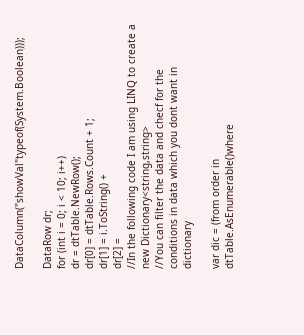DataColumn("showVal"typeof(System.Boolean)));

DataRow dr;
for (int i = 0; i < 10; i++)
dr = dtTable.NewRow();
dr[0] = dtTable.Rows.Count + 1;
dr[1] = i.ToString() +
dr[2] =
//In the following code I am using LINQ to create a new Dictionary<string,string>
//You can filter the data and checf for the conditions in data which you dont want in dictionary

var dic = (from order in dtTable.AsEnumerable()where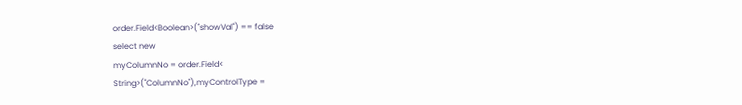order.Field<Boolean>("showVal") == false
select new
myColumnNo = order.Field<
String>("ColumnNo"),myControlType =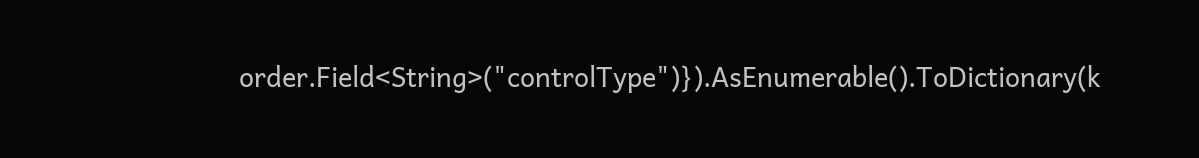order.Field<String>("controlType")}).AsEnumerable().ToDictionary(k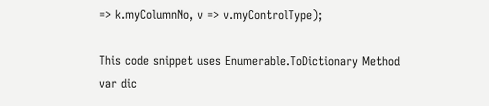=> k.myColumnNo, v => v.myControlType);

This code snippet uses Enumerable.ToDictionary Method
var dic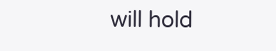will hold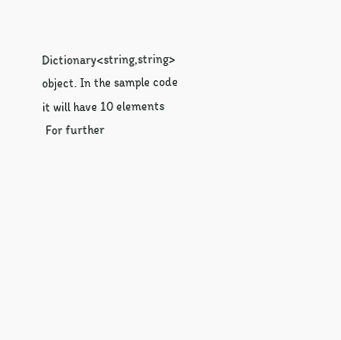Dictionary<string,string> object. In the sample code it will have 10 elements
 For further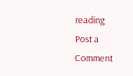reading
Post a Comment